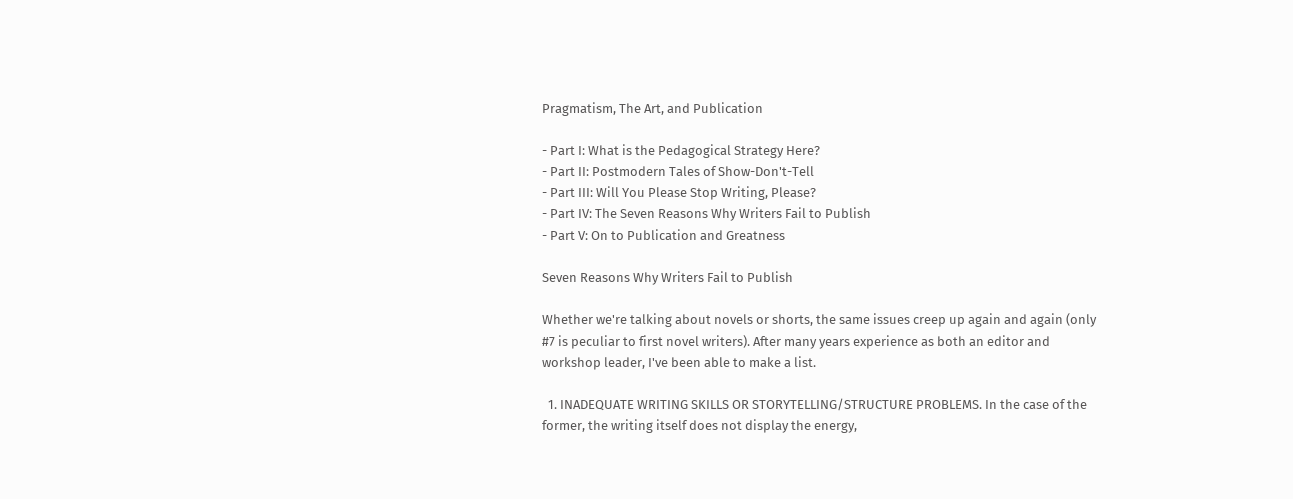Pragmatism, The Art, and Publication

- Part I: What is the Pedagogical Strategy Here?
- Part II: Postmodern Tales of Show-Don't-Tell
- Part III: Will You Please Stop Writing, Please?
- Part IV: The Seven Reasons Why Writers Fail to Publish
- Part V: On to Publication and Greatness

Seven Reasons Why Writers Fail to Publish

Whether we're talking about novels or shorts, the same issues creep up again and again (only #7 is peculiar to first novel writers). After many years experience as both an editor and workshop leader, I've been able to make a list.

  1. INADEQUATE WRITING SKILLS OR STORYTELLING/STRUCTURE PROBLEMS. In the case of the former, the writing itself does not display the energy,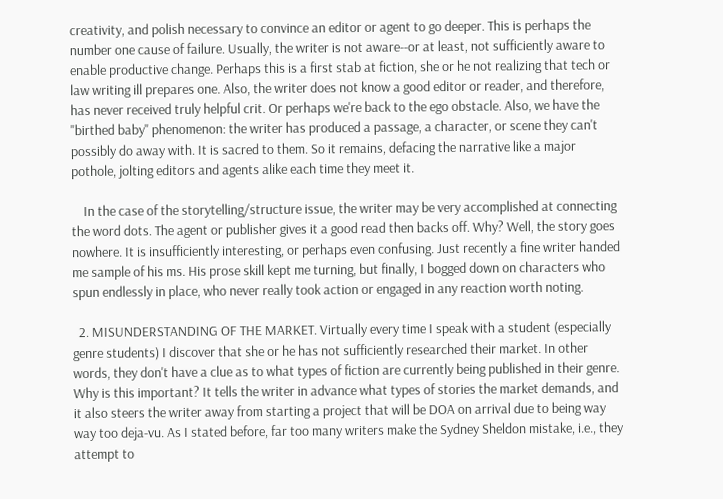creativity, and polish necessary to convince an editor or agent to go deeper. This is perhaps the number one cause of failure. Usually, the writer is not aware--or at least, not sufficiently aware to enable productive change. Perhaps this is a first stab at fiction, she or he not realizing that tech or law writing ill prepares one. Also, the writer does not know a good editor or reader, and therefore, has never received truly helpful crit. Or perhaps we're back to the ego obstacle. Also, we have the "birthed baby" phenomenon: the writer has produced a passage, a character, or scene they can't possibly do away with. It is sacred to them. So it remains, defacing the narrative like a major pothole, jolting editors and agents alike each time they meet it.

    In the case of the storytelling/structure issue, the writer may be very accomplished at connecting the word dots. The agent or publisher gives it a good read then backs off. Why? Well, the story goes nowhere. It is insufficiently interesting, or perhaps even confusing. Just recently a fine writer handed me sample of his ms. His prose skill kept me turning, but finally, I bogged down on characters who spun endlessly in place, who never really took action or engaged in any reaction worth noting.

  2. MISUNDERSTANDING OF THE MARKET. Virtually every time I speak with a student (especially genre students) I discover that she or he has not sufficiently researched their market. In other words, they don't have a clue as to what types of fiction are currently being published in their genre. Why is this important? It tells the writer in advance what types of stories the market demands, and it also steers the writer away from starting a project that will be DOA on arrival due to being way way too deja-vu. As I stated before, far too many writers make the Sydney Sheldon mistake, i.e., they attempt to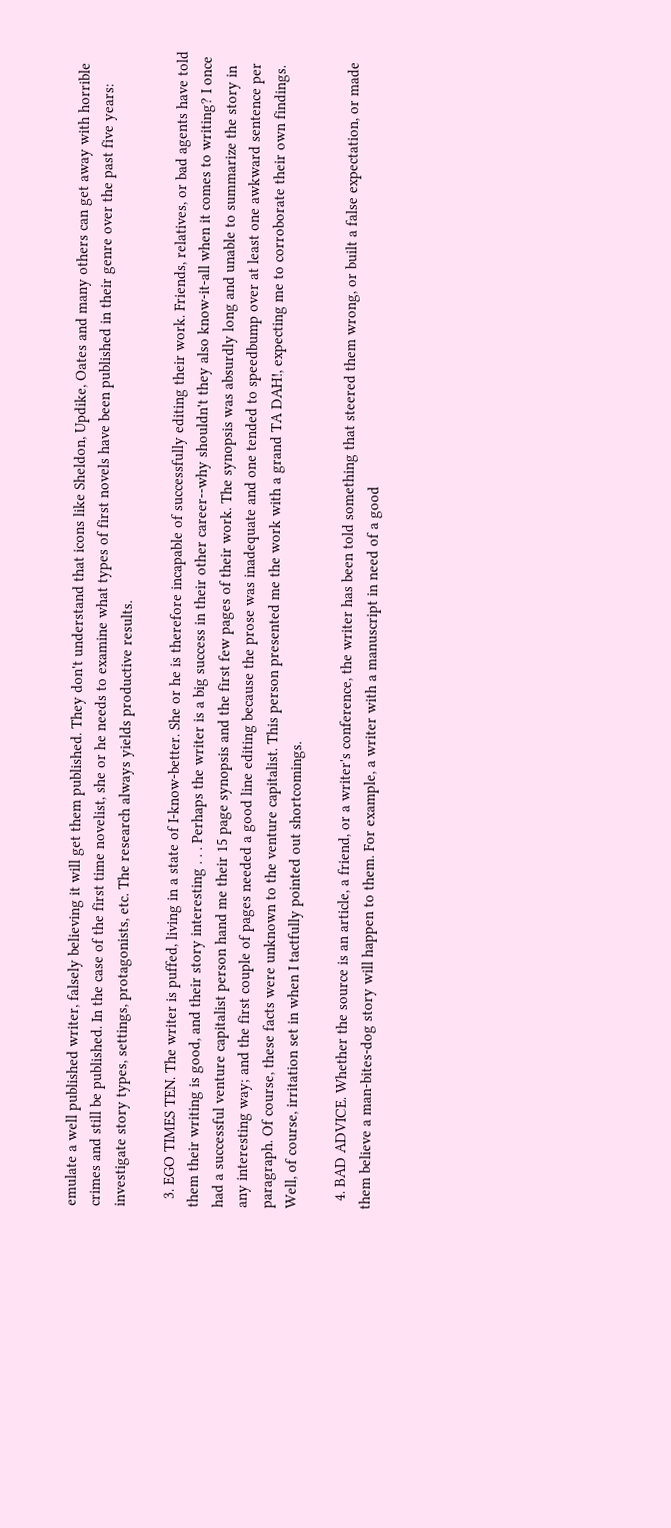emulate a well published writer, falsely believing it will get them published. They don't understand that icons like Sheldon, Updike, Oates and many others can get away with horrible crimes and still be published. In the case of the first time novelist, she or he needs to examine what types of first novels have been published in their genre over the past five years: investigate story types, settings, protagonists, etc. The research always yields productive results.

  3. EGO TIMES TEN. The writer is puffed, living in a state of I-know-better. She or he is therefore incapable of successfully editing their work. Friends, relatives, or bad agents have told them their writing is good, and their story interesting . . . Perhaps the writer is a big success in their other career--why shouldn't they also know-it-all when it comes to writing? I once had a successful venture capitalist person hand me their 15 page synopsis and the first few pages of their work. The synopsis was absurdly long and unable to summarize the story in any interesting way; and the first couple of pages needed a good line editing because the prose was inadequate and one tended to speedbump over at least one awkward sentence per paragraph. Of course, these facts were unknown to the venture capitalist. This person presented me the work with a grand TA DAH!, expecting me to corroborate their own findings. Well, of course, irritation set in when I tactfully pointed out shortcomings.

  4. BAD ADVICE. Whether the source is an article, a friend, or a writer's conference, the writer has been told something that steered them wrong, or built a false expectation, or made them believe a man-bites-dog story will happen to them. For example, a writer with a manuscript in need of a good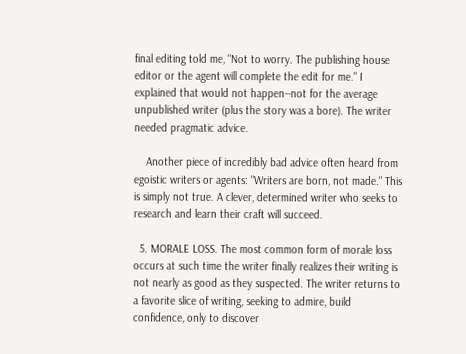final editing told me, "Not to worry. The publishing house editor or the agent will complete the edit for me." I explained that would not happen--not for the average unpublished writer (plus the story was a bore). The writer needed pragmatic advice.

    Another piece of incredibly bad advice often heard from egoistic writers or agents: "Writers are born, not made." This is simply not true. A clever, determined writer who seeks to research and learn their craft will succeed.

  5. MORALE LOSS. The most common form of morale loss occurs at such time the writer finally realizes their writing is not nearly as good as they suspected. The writer returns to a favorite slice of writing, seeking to admire, build confidence, only to discover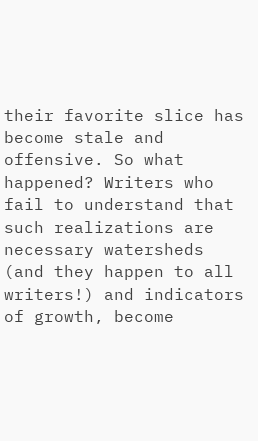their favorite slice has become stale and offensive. So what happened? Writers who fail to understand that such realizations are necessary watersheds (and they happen to all writers!) and indicators of growth, become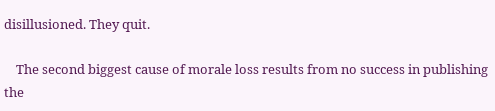disillusioned. They quit.

    The second biggest cause of morale loss results from no success in publishing the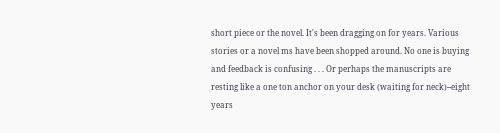short piece or the novel. It's been dragging on for years. Various stories or a novel ms have been shopped around. No one is buying and feedback is confusing . . . Or perhaps the manuscripts are resting like a one ton anchor on your desk (waiting for neck)--eight years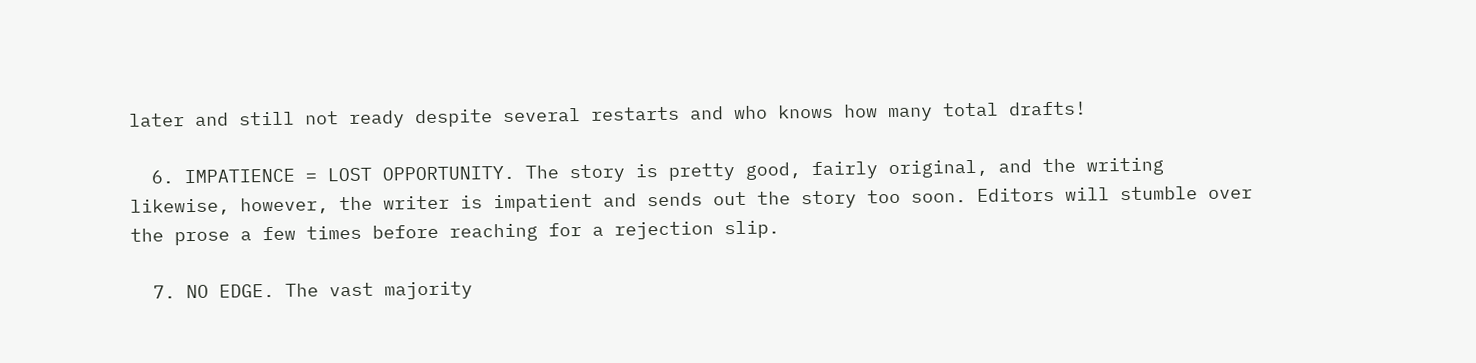later and still not ready despite several restarts and who knows how many total drafts!

  6. IMPATIENCE = LOST OPPORTUNITY. The story is pretty good, fairly original, and the writing likewise, however, the writer is impatient and sends out the story too soon. Editors will stumble over the prose a few times before reaching for a rejection slip.

  7. NO EDGE. The vast majority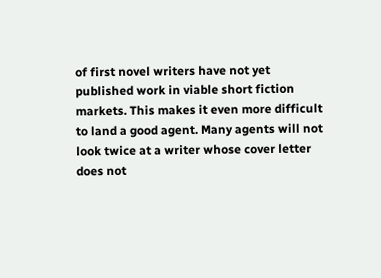of first novel writers have not yet published work in viable short fiction markets. This makes it even more difficult to land a good agent. Many agents will not look twice at a writer whose cover letter does not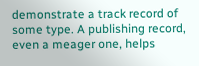demonstrate a track record of some type. A publishing record, even a meager one, helps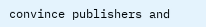convince publishers and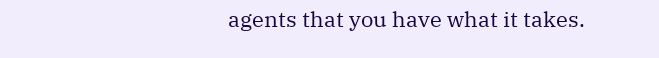agents that you have what it takes.